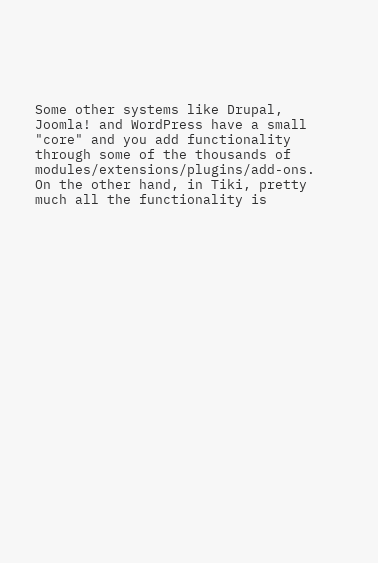Some other systems like Drupal, Joomla! and WordPress have a small "core" and you add functionality through some of the thousands of modules/extensions/plugins/add-ons. On the other hand, in Tiki, pretty much all the functionality is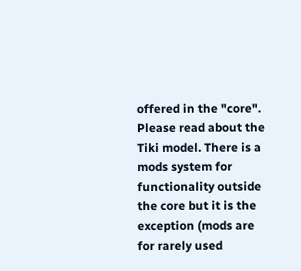offered in the "core". Please read about the Tiki model. There is a mods system for functionality outside the core but it is the exception (mods are for rarely used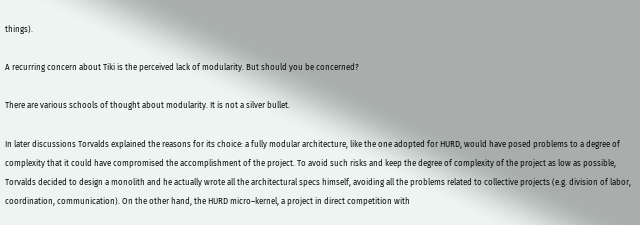things).

A recurring concern about Tiki is the perceived lack of modularity. But should you be concerned?

There are various schools of thought about modularity. It is not a silver bullet.

In later discussions Torvalds explained the reasons for its choice: a fully modular architecture, like the one adopted for HURD, would have posed problems to a degree of complexity that it could have compromised the accomplishment of the project. To avoid such risks and keep the degree of complexity of the project as low as possible, Torvalds decided to design a monolith and he actually wrote all the architectural specs himself, avoiding all the problems related to collective projects (e.g. division of labor, coordination, communication). On the other hand, the HURD micro–kernel, a project in direct competition with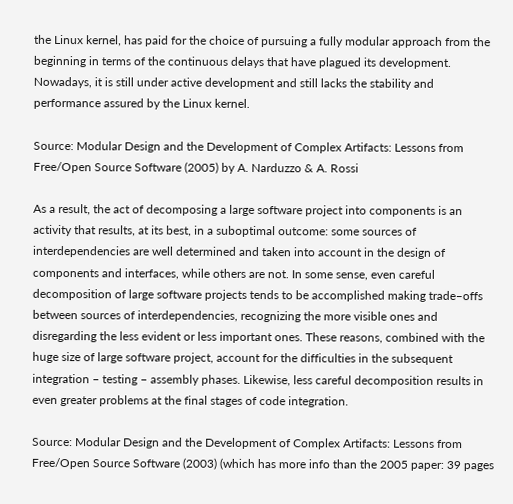the Linux kernel, has paid for the choice of pursuing a fully modular approach from the beginning in terms of the continuous delays that have plagued its development. Nowadays, it is still under active development and still lacks the stability and performance assured by the Linux kernel.

Source: Modular Design and the Development of Complex Artifacts: Lessons from Free/Open Source Software (2005) by A. Narduzzo & A. Rossi

As a result, the act of decomposing a large software project into components is an activity that results, at its best, in a suboptimal outcome: some sources of interdependencies are well determined and taken into account in the design of components and interfaces, while others are not. In some sense, even careful decomposition of large software projects tends to be accomplished making trade–offs between sources of interdependencies, recognizing the more visible ones and disregarding the less evident or less important ones. These reasons, combined with the huge size of large software project, account for the difficulties in the subsequent integration – testing – assembly phases. Likewise, less careful decomposition results in even greater problems at the final stages of code integration.

Source: Modular Design and the Development of Complex Artifacts: Lessons from Free/Open Source Software (2003) (which has more info than the 2005 paper: 39 pages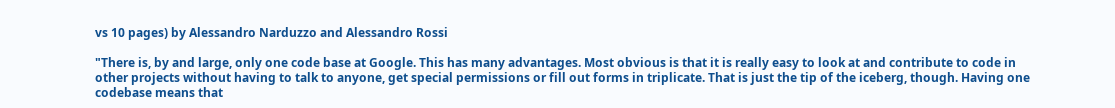vs 10 pages) by Alessandro Narduzzo and Alessandro Rossi

"There is, by and large, only one code base at Google. This has many advantages. Most obvious is that it is really easy to look at and contribute to code in other projects without having to talk to anyone, get special permissions or fill out forms in triplicate. That is just the tip of the iceberg, though. Having one codebase means that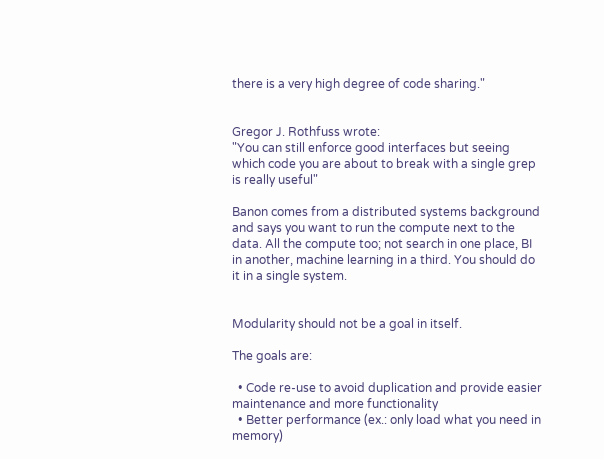there is a very high degree of code sharing."


Gregor J. Rothfuss wrote:
"You can still enforce good interfaces but seeing which code you are about to break with a single grep is really useful"

Banon comes from a distributed systems background and says you want to run the compute next to the data. All the compute too; not search in one place, BI in another, machine learning in a third. You should do it in a single system.


Modularity should not be a goal in itself.

The goals are:

  • Code re-use to avoid duplication and provide easier maintenance and more functionality
  • Better performance (ex.: only load what you need in memory)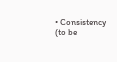• Consistency (to be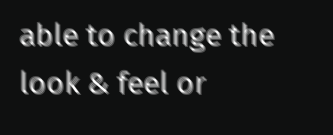able to change the look & feel or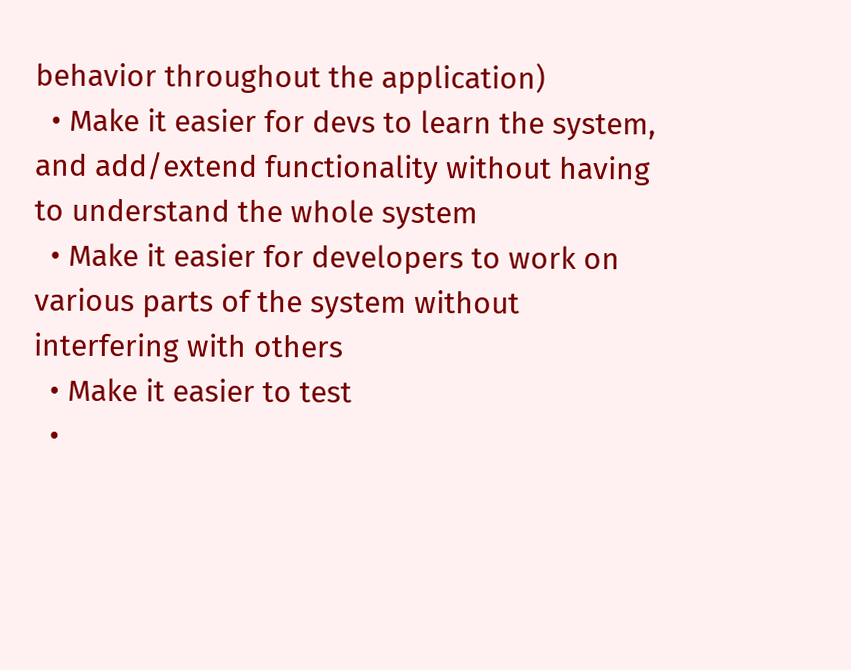behavior throughout the application)
  • Make it easier for devs to learn the system, and add/extend functionality without having to understand the whole system
  • Make it easier for developers to work on various parts of the system without interfering with others
  • Make it easier to test
  •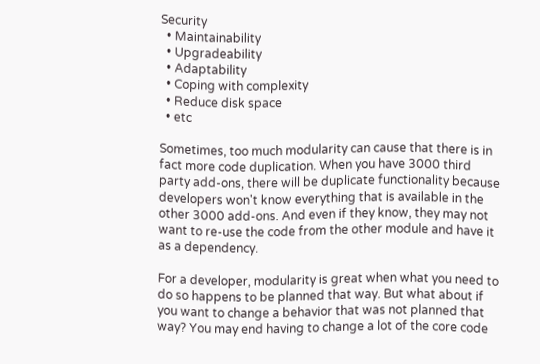Security
  • Maintainability
  • Upgradeability
  • Adaptability
  • Coping with complexity
  • Reduce disk space
  • etc

Sometimes, too much modularity can cause that there is in fact more code duplication. When you have 3000 third party add-ons, there will be duplicate functionality because developers won't know everything that is available in the other 3000 add-ons. And even if they know, they may not want to re-use the code from the other module and have it as a dependency.

For a developer, modularity is great when what you need to do so happens to be planned that way. But what about if you want to change a behavior that was not planned that way? You may end having to change a lot of the core code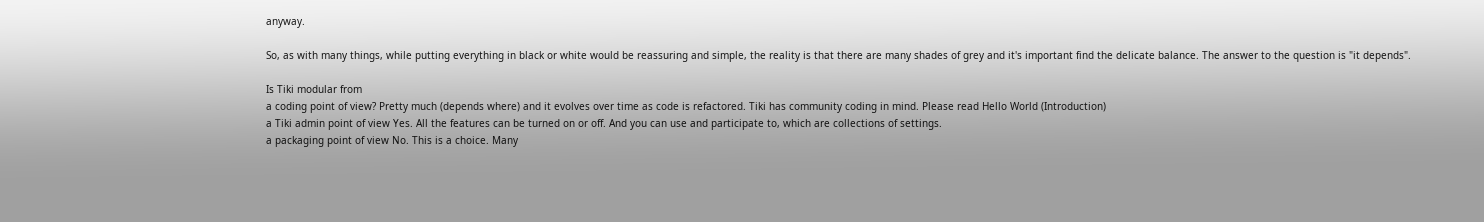anyway.

So, as with many things, while putting everything in black or white would be reassuring and simple, the reality is that there are many shades of grey and it's important find the delicate balance. The answer to the question is "it depends".

Is Tiki modular from
a coding point of view? Pretty much (depends where) and it evolves over time as code is refactored. Tiki has community coding in mind. Please read Hello World (Introduction)
a Tiki admin point of view Yes. All the features can be turned on or off. And you can use and participate to, which are collections of settings.
a packaging point of view No. This is a choice. Many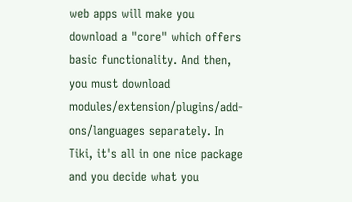web apps will make you download a "core" which offers basic functionality. And then, you must download modules/extension/plugins/add-ons/languages separately. In Tiki, it's all in one nice package and you decide what you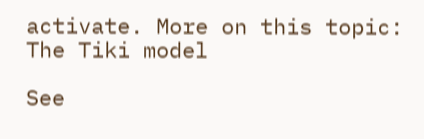activate. More on this topic: The Tiki model

See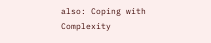also: Coping with Complexity